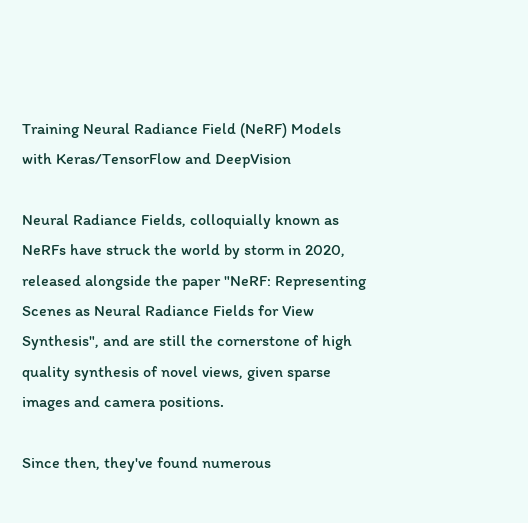Training Neural Radiance Field (NeRF) Models with Keras/TensorFlow and DeepVision

Neural Radiance Fields, colloquially known as NeRFs have struck the world by storm in 2020, released alongside the paper "NeRF: Representing Scenes as Neural Radiance Fields for View Synthesis", and are still the cornerstone of high quality synthesis of novel views, given sparse images and camera positions.

Since then, they've found numerous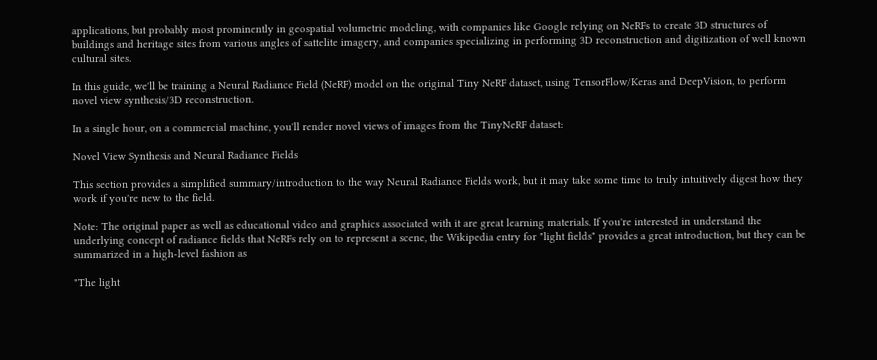applications, but probably most prominently in geospatial volumetric modeling, with companies like Google relying on NeRFs to create 3D structures of buildings and heritage sites from various angles of sattelite imagery, and companies specializing in performing 3D reconstruction and digitization of well known cultural sites.

In this guide, we'll be training a Neural Radiance Field (NeRF) model on the original Tiny NeRF dataset, using TensorFlow/Keras and DeepVision, to perform novel view synthesis/3D reconstruction.

In a single hour, on a commercial machine, you'll render novel views of images from the TinyNeRF dataset:

Novel View Synthesis and Neural Radiance Fields

This section provides a simplified summary/introduction to the way Neural Radiance Fields work, but it may take some time to truly intuitively digest how they work if you're new to the field.

Note: The original paper as well as educational video and graphics associated with it are great learning materials. If you're interested in understand the underlying concept of radiance fields that NeRFs rely on to represent a scene, the Wikipedia entry for "light fields" provides a great introduction, but they can be summarized in a high-level fashion as

"The light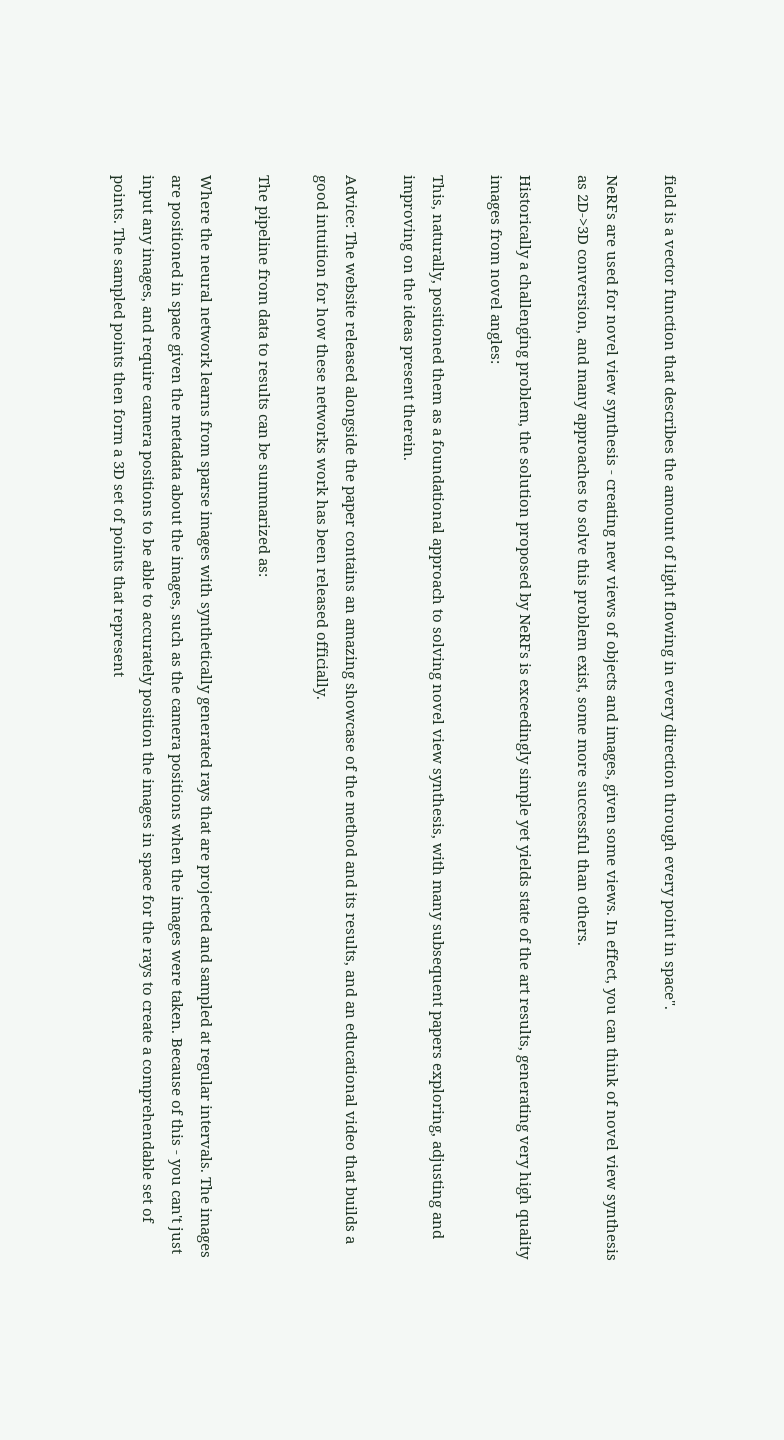field is a vector function that describes the amount of light flowing in every direction through every point in space".

NeRFs are used for novel view synthesis - creating new views of objects and images, given some views. In effect, you can think of novel view synthesis as 2D->3D conversion, and many approaches to solve this problem exist, some more successful than others.

Historically a challenging problem, the solution proposed by NeRFs is exceedingly simple yet yields state of the art results, generating very high quality images from novel angles:

This, naturally, positioned them as a foundational approach to solving novel view synthesis, with many subsequent papers exploring, adjusting and improving on the ideas present therein.

Advice: The website released alongside the paper contains an amazing showcase of the method and its results, and an educational video that builds a good intuition for how these networks work has been released officially.

The pipeline from data to results can be summarized as:

Where the neural network learns from sparse images with synthetically generated rays that are projected and sampled at regular intervals. The images are positioned in space given the metadata about the images, such as the camera positions when the images were taken. Because of this - you can't just input any images, and require camera positions to be able to accurately position the images in space for the rays to create a comprehendable set of points. The sampled points then form a 3D set of points that represent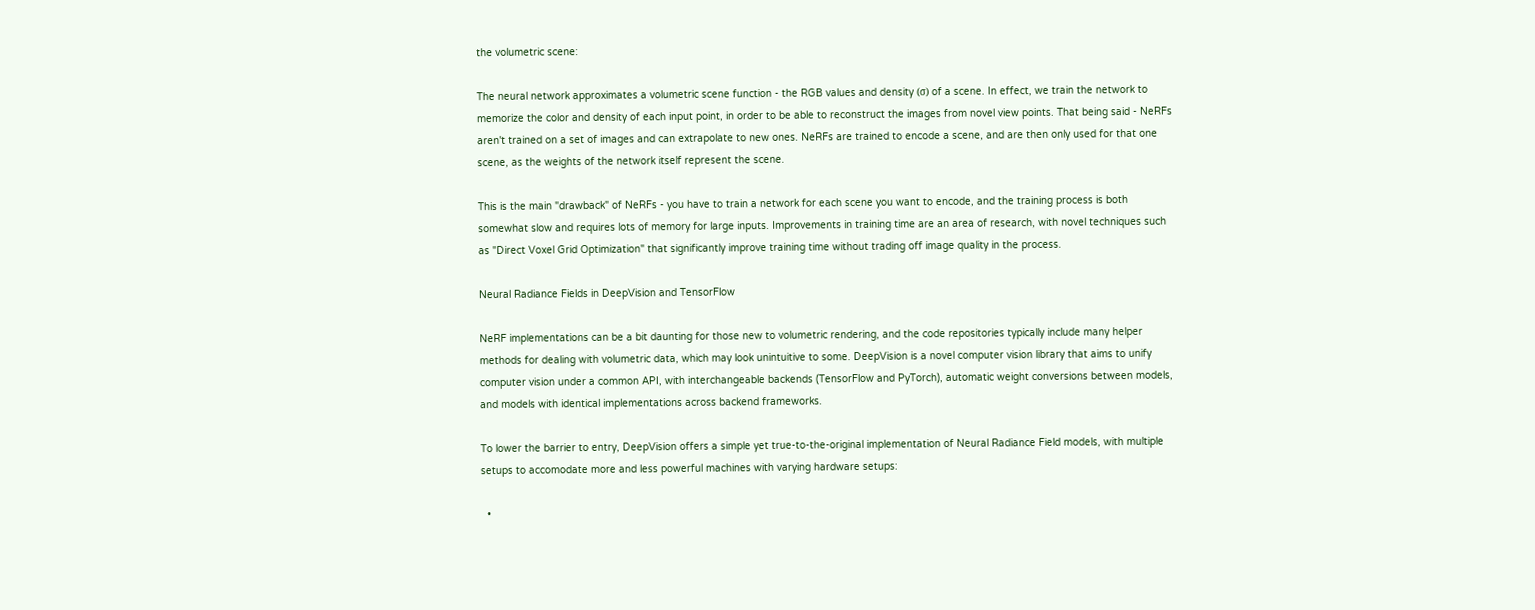the volumetric scene:

The neural network approximates a volumetric scene function - the RGB values and density (σ) of a scene. In effect, we train the network to memorize the color and density of each input point, in order to be able to reconstruct the images from novel view points. That being said - NeRFs aren't trained on a set of images and can extrapolate to new ones. NeRFs are trained to encode a scene, and are then only used for that one scene, as the weights of the network itself represent the scene.

This is the main "drawback" of NeRFs - you have to train a network for each scene you want to encode, and the training process is both somewhat slow and requires lots of memory for large inputs. Improvements in training time are an area of research, with novel techniques such as "Direct Voxel Grid Optimization" that significantly improve training time without trading off image quality in the process.

Neural Radiance Fields in DeepVision and TensorFlow

NeRF implementations can be a bit daunting for those new to volumetric rendering, and the code repositories typically include many helper methods for dealing with volumetric data, which may look unintuitive to some. DeepVision is a novel computer vision library that aims to unify computer vision under a common API, with interchangeable backends (TensorFlow and PyTorch), automatic weight conversions between models, and models with identical implementations across backend frameworks.

To lower the barrier to entry, DeepVision offers a simple yet true-to-the-original implementation of Neural Radiance Field models, with multiple setups to accomodate more and less powerful machines with varying hardware setups:

  •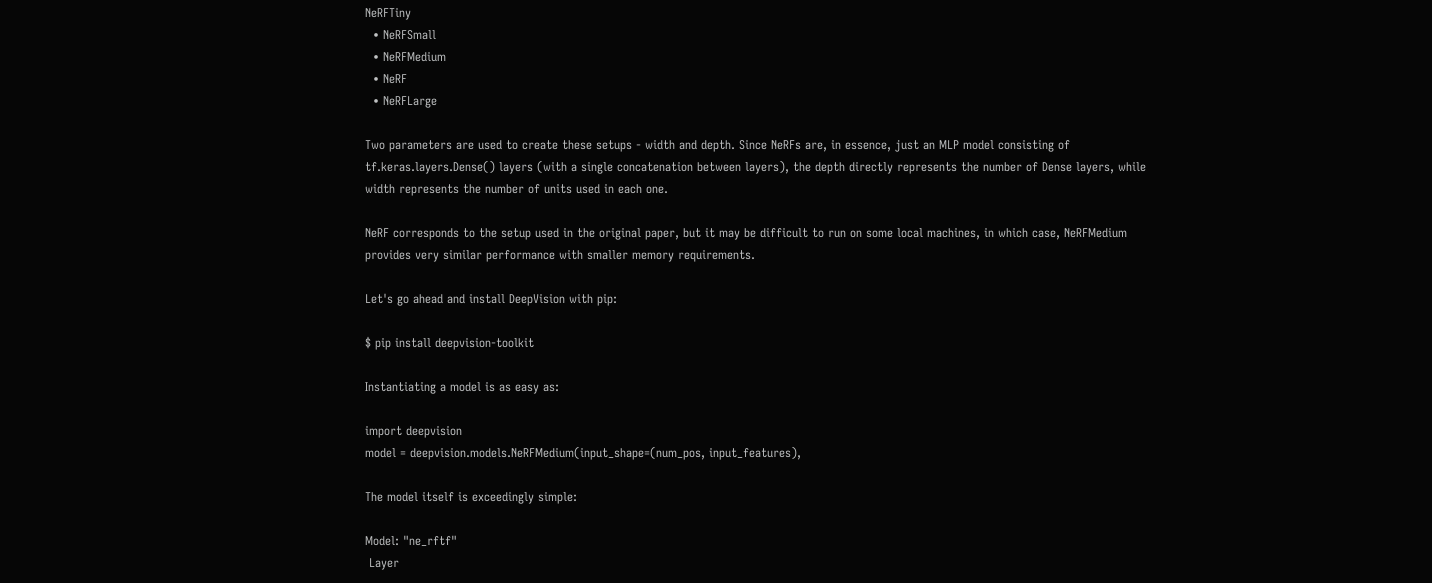NeRFTiny
  • NeRFSmall
  • NeRFMedium
  • NeRF
  • NeRFLarge

Two parameters are used to create these setups - width and depth. Since NeRFs are, in essence, just an MLP model consisting of tf.keras.layers.Dense() layers (with a single concatenation between layers), the depth directly represents the number of Dense layers, while width represents the number of units used in each one.

NeRF corresponds to the setup used in the original paper, but it may be difficult to run on some local machines, in which case, NeRFMedium provides very similar performance with smaller memory requirements.

Let's go ahead and install DeepVision with pip:

$ pip install deepvision-toolkit

Instantiating a model is as easy as:

import deepvision
model = deepvision.models.NeRFMedium(input_shape=(num_pos, input_features),

The model itself is exceedingly simple:

Model: "ne_rftf"
 Layer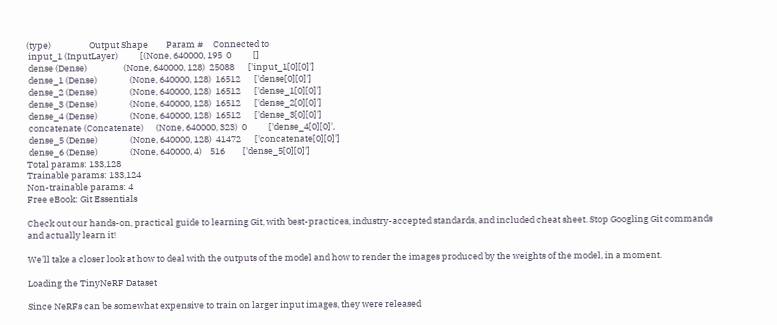(type)                   Output Shape         Param #     Connected to
 input_1 (InputLayer)           [(None, 640000, 195  0           []
 dense (Dense)                  (None, 640000, 128)  25088       ['input_1[0][0]']
 dense_1 (Dense)                (None, 640000, 128)  16512       ['dense[0][0]']
 dense_2 (Dense)                (None, 640000, 128)  16512       ['dense_1[0][0]']
 dense_3 (Dense)                (None, 640000, 128)  16512       ['dense_2[0][0]']
 dense_4 (Dense)                (None, 640000, 128)  16512       ['dense_3[0][0]']
 concatenate (Concatenate)      (None, 640000, 323)  0           ['dense_4[0][0]',
 dense_5 (Dense)                (None, 640000, 128)  41472       ['concatenate[0][0]']
 dense_6 (Dense)                (None, 640000, 4)    516         ['dense_5[0][0]']
Total params: 133,128
Trainable params: 133,124
Non-trainable params: 4
Free eBook: Git Essentials

Check out our hands-on, practical guide to learning Git, with best-practices, industry-accepted standards, and included cheat sheet. Stop Googling Git commands and actually learn it!

We'll take a closer look at how to deal with the outputs of the model and how to render the images produced by the weights of the model, in a moment.

Loading the TinyNeRF Dataset

Since NeRFs can be somewhat expensive to train on larger input images, they were released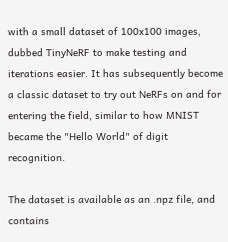with a small dataset of 100x100 images, dubbed TinyNeRF to make testing and iterations easier. It has subsequently become a classic dataset to try out NeRFs on and for entering the field, similar to how MNIST became the "Hello World" of digit recognition.

The dataset is available as an .npz file, and contains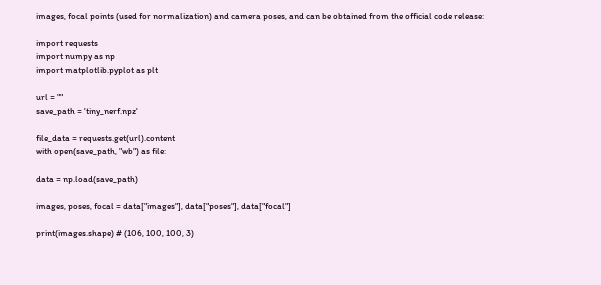images, focal points (used for normalization) and camera poses, and can be obtained from the official code release:

import requests
import numpy as np
import matplotlib.pyplot as plt

url = ""
save_path = 'tiny_nerf.npz'

file_data = requests.get(url).content
with open(save_path, "wb") as file:

data = np.load(save_path)

images, poses, focal = data["images"], data["poses"], data["focal"]

print(images.shape) # (106, 100, 100, 3)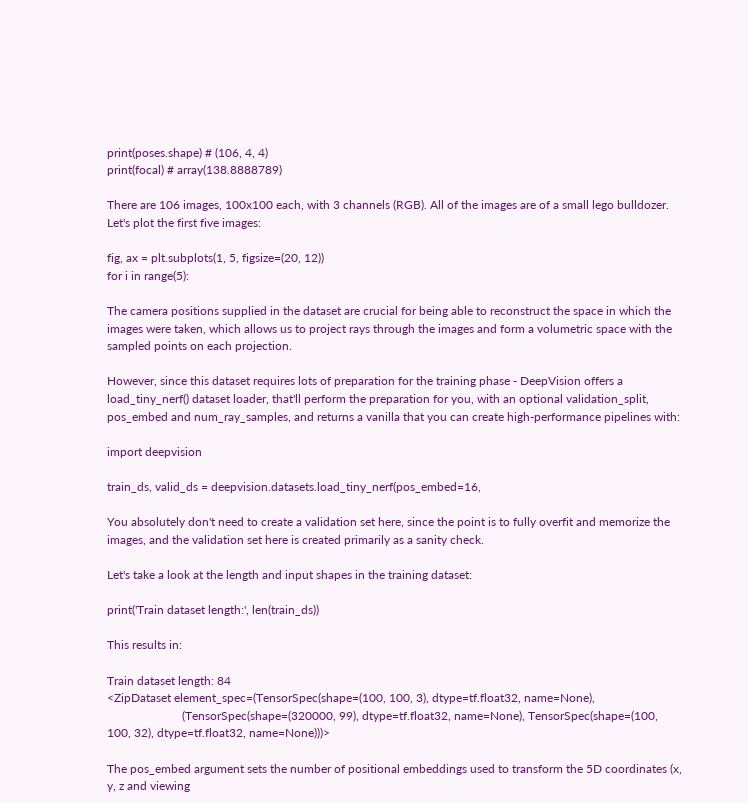print(poses.shape) # (106, 4, 4)
print(focal) # array(138.8888789)

There are 106 images, 100x100 each, with 3 channels (RGB). All of the images are of a small lego bulldozer. Let's plot the first five images:

fig, ax = plt.subplots(1, 5, figsize=(20, 12))
for i in range(5):

The camera positions supplied in the dataset are crucial for being able to reconstruct the space in which the images were taken, which allows us to project rays through the images and form a volumetric space with the sampled points on each projection.

However, since this dataset requires lots of preparation for the training phase - DeepVision offers a load_tiny_nerf() dataset loader, that'll perform the preparation for you, with an optional validation_split, pos_embed and num_ray_samples, and returns a vanilla that you can create high-performance pipelines with:

import deepvision

train_ds, valid_ds = deepvision.datasets.load_tiny_nerf(pos_embed=16,

You absolutely don't need to create a validation set here, since the point is to fully overfit and memorize the images, and the validation set here is created primarily as a sanity check.

Let's take a look at the length and input shapes in the training dataset:

print('Train dataset length:', len(train_ds))

This results in:

Train dataset length: 84
<ZipDataset element_spec=(TensorSpec(shape=(100, 100, 3), dtype=tf.float32, name=None),
                         (TensorSpec(shape=(320000, 99), dtype=tf.float32, name=None), TensorSpec(shape=(100, 100, 32), dtype=tf.float32, name=None)))>

The pos_embed argument sets the number of positional embeddings used to transform the 5D coordinates (x, y, z and viewing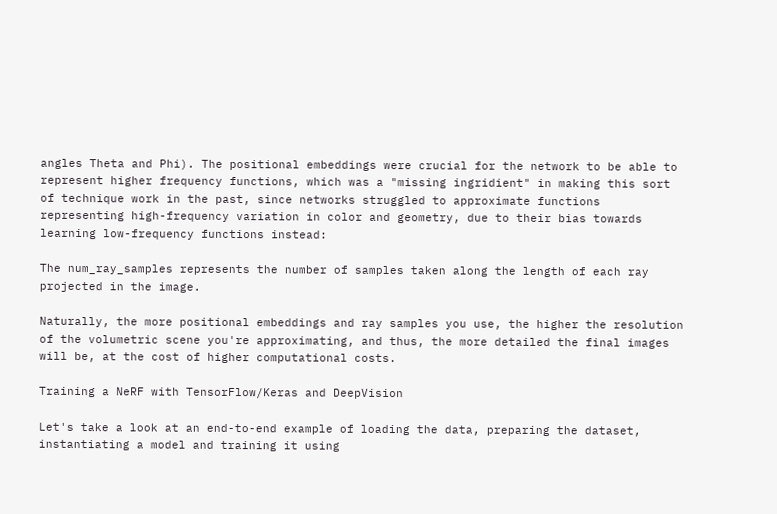angles Theta and Phi). The positional embeddings were crucial for the network to be able to represent higher frequency functions, which was a "missing ingridient" in making this sort of technique work in the past, since networks struggled to approximate functions representing high-frequency variation in color and geometry, due to their bias towards learning low-frequency functions instead:

The num_ray_samples represents the number of samples taken along the length of each ray projected in the image.

Naturally, the more positional embeddings and ray samples you use, the higher the resolution of the volumetric scene you're approximating, and thus, the more detailed the final images will be, at the cost of higher computational costs.

Training a NeRF with TensorFlow/Keras and DeepVision

Let's take a look at an end-to-end example of loading the data, preparing the dataset, instantiating a model and training it using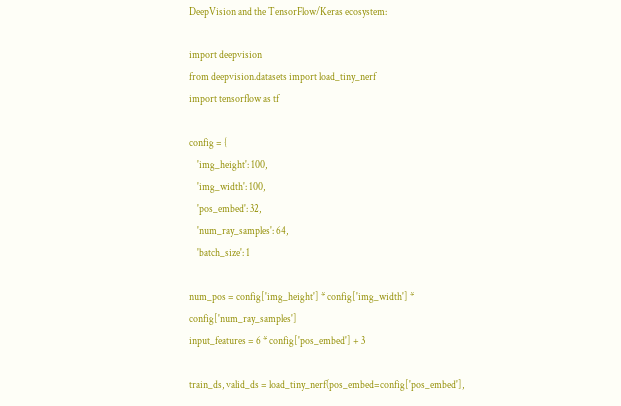DeepVision and the TensorFlow/Keras ecosystem:

import deepvision
from deepvision.datasets import load_tiny_nerf
import tensorflow as tf

config = {
    'img_height': 100,
    'img_width': 100,
    'pos_embed': 32,
    'num_ray_samples': 64,
    'batch_size': 1

num_pos = config['img_height'] * config['img_width'] * config['num_ray_samples']
input_features = 6 * config['pos_embed'] + 3

train_ds, valid_ds = load_tiny_nerf(pos_embed=config['pos_embed'],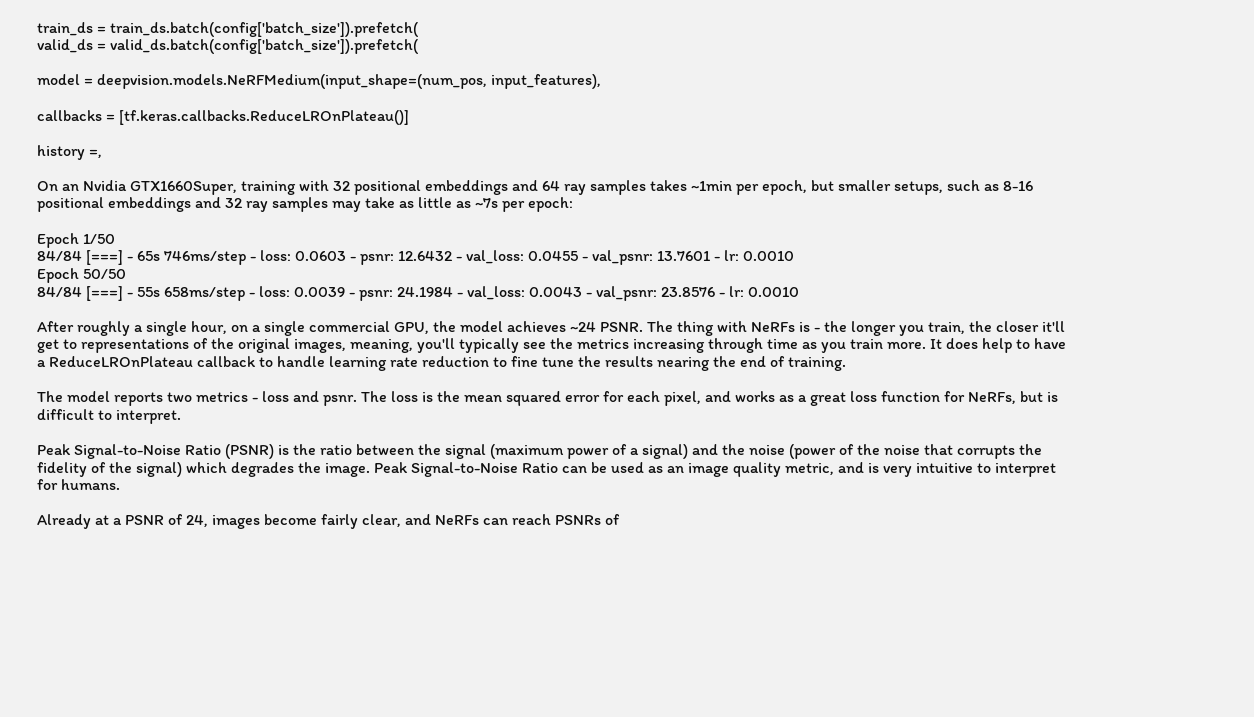train_ds = train_ds.batch(config['batch_size']).prefetch(
valid_ds = valid_ds.batch(config['batch_size']).prefetch(

model = deepvision.models.NeRFMedium(input_shape=(num_pos, input_features),

callbacks = [tf.keras.callbacks.ReduceLROnPlateau()]

history =,

On an Nvidia GTX1660Super, training with 32 positional embeddings and 64 ray samples takes ~1min per epoch, but smaller setups, such as 8-16 positional embeddings and 32 ray samples may take as little as ~7s per epoch:

Epoch 1/50
84/84 [===] - 65s 746ms/step - loss: 0.0603 - psnr: 12.6432 - val_loss: 0.0455 - val_psnr: 13.7601 - lr: 0.0010
Epoch 50/50
84/84 [===] - 55s 658ms/step - loss: 0.0039 - psnr: 24.1984 - val_loss: 0.0043 - val_psnr: 23.8576 - lr: 0.0010

After roughly a single hour, on a single commercial GPU, the model achieves ~24 PSNR. The thing with NeRFs is - the longer you train, the closer it'll get to representations of the original images, meaning, you'll typically see the metrics increasing through time as you train more. It does help to have a ReduceLROnPlateau callback to handle learning rate reduction to fine tune the results nearing the end of training.

The model reports two metrics - loss and psnr. The loss is the mean squared error for each pixel, and works as a great loss function for NeRFs, but is difficult to interpret.

Peak Signal-to-Noise Ratio (PSNR) is the ratio between the signal (maximum power of a signal) and the noise (power of the noise that corrupts the fidelity of the signal) which degrades the image. Peak Signal-to-Noise Ratio can be used as an image quality metric, and is very intuitive to interpret for humans.

Already at a PSNR of 24, images become fairly clear, and NeRFs can reach PSNRs of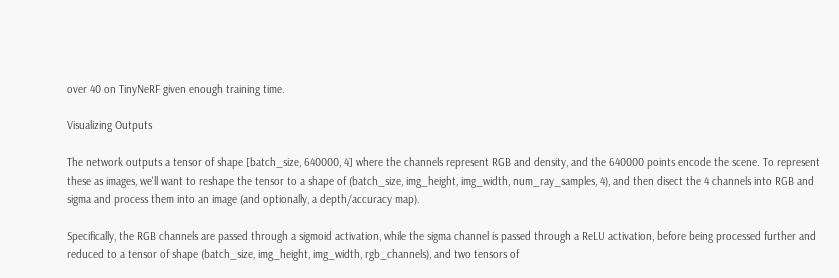over 40 on TinyNeRF given enough training time.

Visualizing Outputs

The network outputs a tensor of shape [batch_size, 640000, 4] where the channels represent RGB and density, and the 640000 points encode the scene. To represent these as images, we'll want to reshape the tensor to a shape of (batch_size, img_height, img_width, num_ray_samples, 4), and then disect the 4 channels into RGB and sigma and process them into an image (and optionally, a depth/accuracy map).

Specifically, the RGB channels are passed through a sigmoid activation, while the sigma channel is passed through a ReLU activation, before being processed further and reduced to a tensor of shape (batch_size, img_height, img_width, rgb_channels), and two tensors of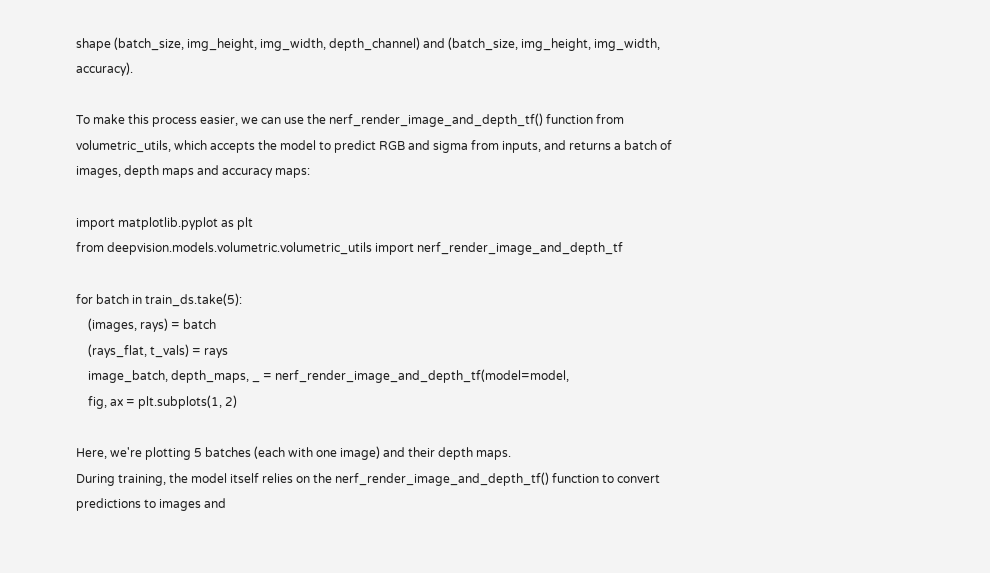shape (batch_size, img_height, img_width, depth_channel) and (batch_size, img_height, img_width, accuracy).

To make this process easier, we can use the nerf_render_image_and_depth_tf() function from volumetric_utils, which accepts the model to predict RGB and sigma from inputs, and returns a batch of images, depth maps and accuracy maps:

import matplotlib.pyplot as plt
from deepvision.models.volumetric.volumetric_utils import nerf_render_image_and_depth_tf

for batch in train_ds.take(5):
    (images, rays) = batch
    (rays_flat, t_vals) = rays
    image_batch, depth_maps, _ = nerf_render_image_and_depth_tf(model=model,
    fig, ax = plt.subplots(1, 2)

Here, we're plotting 5 batches (each with one image) and their depth maps.
During training, the model itself relies on the nerf_render_image_and_depth_tf() function to convert predictions to images and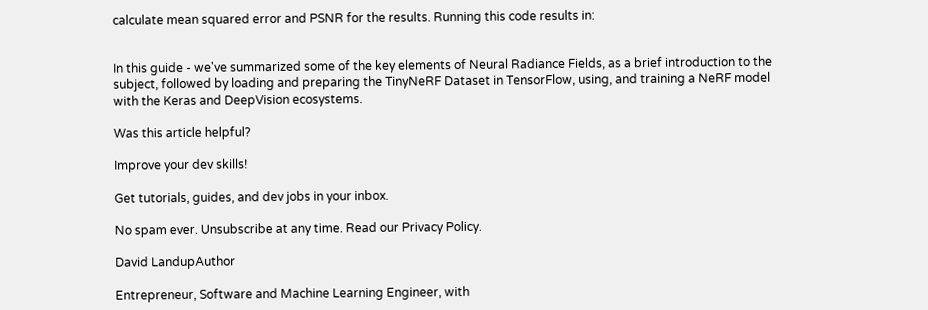calculate mean squared error and PSNR for the results. Running this code results in:


In this guide - we've summarized some of the key elements of Neural Radiance Fields, as a brief introduction to the subject, followed by loading and preparing the TinyNeRF Dataset in TensorFlow, using, and training a NeRF model with the Keras and DeepVision ecosystems.

Was this article helpful?

Improve your dev skills!

Get tutorials, guides, and dev jobs in your inbox.

No spam ever. Unsubscribe at any time. Read our Privacy Policy.

David LandupAuthor

Entrepreneur, Software and Machine Learning Engineer, with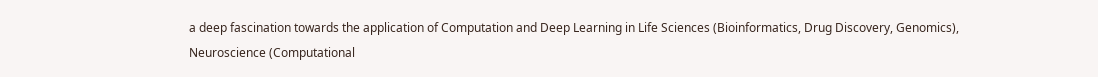a deep fascination towards the application of Computation and Deep Learning in Life Sciences (Bioinformatics, Drug Discovery, Genomics), Neuroscience (Computational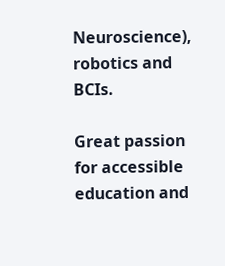Neuroscience), robotics and BCIs.

Great passion for accessible education and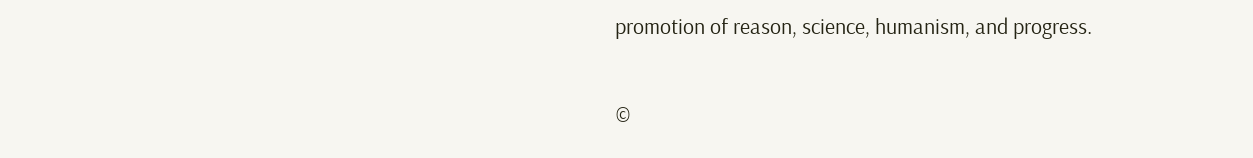promotion of reason, science, humanism, and progress.

©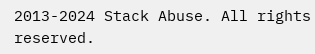2013-2024 Stack Abuse. All rights reserved.